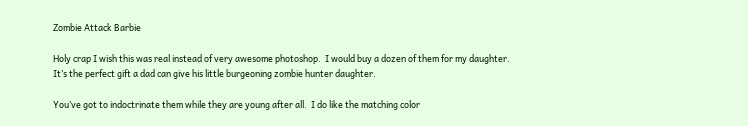Zombie Attack Barbie

Holy crap I wish this was real instead of very awesome photoshop.  I would buy a dozen of them for my daughter.  It’s the perfect gift a dad can give his little burgeoning zombie hunter daughter.

You’ve got to indoctrinate them while they are young after all.  I do like the matching color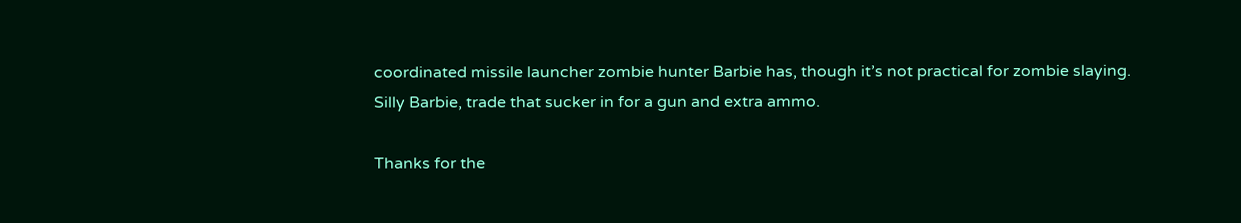coordinated missile launcher zombie hunter Barbie has, though it’s not practical for zombie slaying.  Silly Barbie, trade that sucker in for a gun and extra ammo.

Thanks for the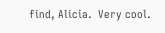find, Alicia.  Very cool.